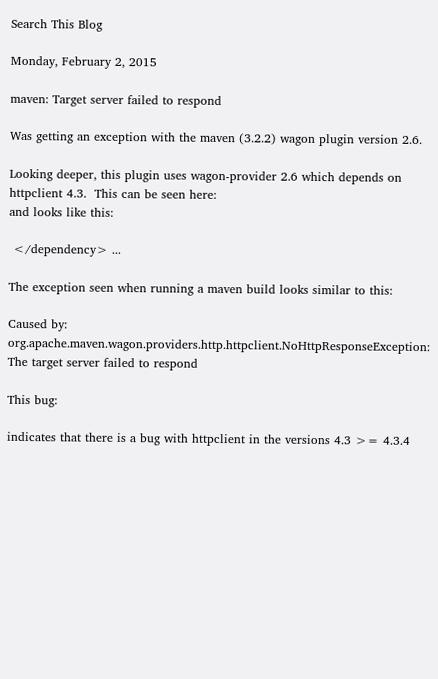Search This Blog

Monday, February 2, 2015

maven: Target server failed to respond

Was getting an exception with the maven (3.2.2) wagon plugin version 2.6.

Looking deeper, this plugin uses wagon-provider 2.6 which depends on httpclient 4.3.  This can be seen here:
and looks like this:

 </dependency> ...

The exception seen when running a maven build looks similar to this:

Caused by: org.apache.maven.wagon.providers.http.httpclient.NoHttpResponseException: The target server failed to respond

This bug:

indicates that there is a bug with httpclient in the versions 4.3 >= 4.3.4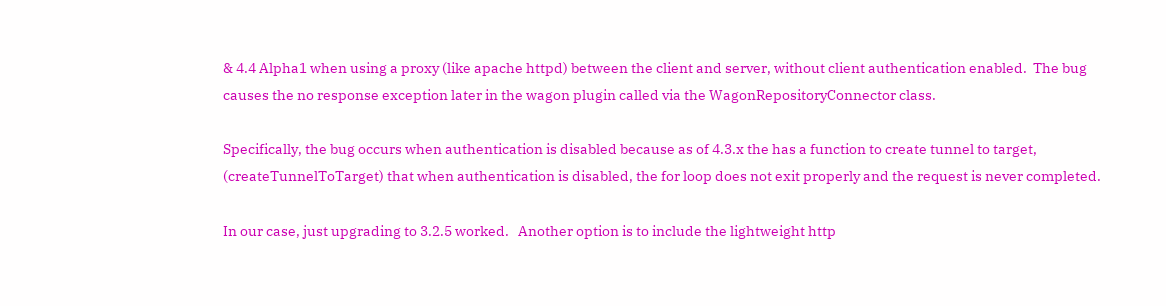& 4.4 Alpha1 when using a proxy (like apache httpd) between the client and server, without client authentication enabled.  The bug causes the no response exception later in the wagon plugin called via the WagonRepositoryConnector class.

Specifically, the bug occurs when authentication is disabled because as of 4.3.x the has a function to create tunnel to target, (createTunnelToTarget) that when authentication is disabled, the for loop does not exit properly and the request is never completed.

In our case, just upgrading to 3.2.5 worked.   Another option is to include the lightweight http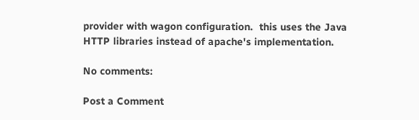provider with wagon configuration.  this uses the Java HTTP libraries instead of apache's implementation.

No comments:

Post a Comment